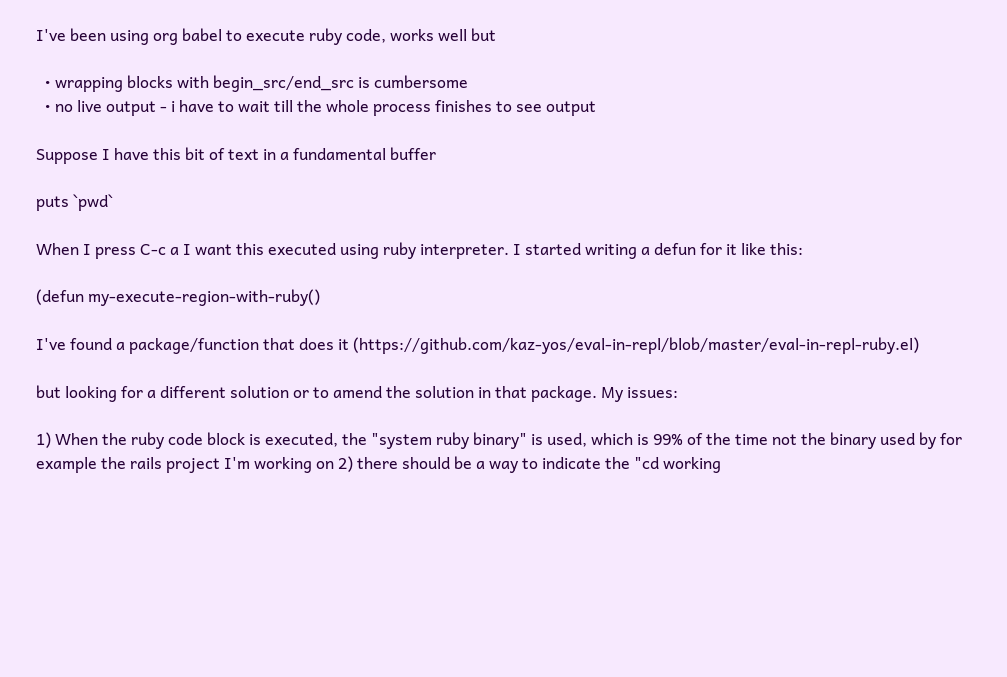I've been using org babel to execute ruby code, works well but

  • wrapping blocks with begin_src/end_src is cumbersome
  • no live output - i have to wait till the whole process finishes to see output

Suppose I have this bit of text in a fundamental buffer

puts `pwd`

When I press C-c a I want this executed using ruby interpreter. I started writing a defun for it like this:

(defun my-execute-region-with-ruby()

I've found a package/function that does it (https://github.com/kaz-yos/eval-in-repl/blob/master/eval-in-repl-ruby.el)

but looking for a different solution or to amend the solution in that package. My issues:

1) When the ruby code block is executed, the "system ruby binary" is used, which is 99% of the time not the binary used by for example the rails project I'm working on 2) there should be a way to indicate the "cd working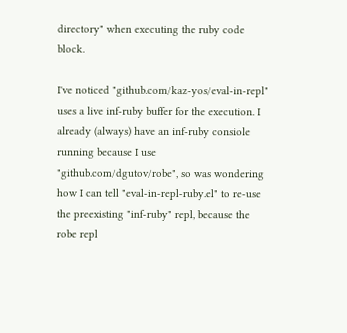directory" when executing the ruby code block.

I've noticed "github.com/kaz-yos/eval-in-repl" uses a live inf-ruby buffer for the execution. I already (always) have an inf-ruby consiole running because I use "github.com/dgutov/robe", so was wondering how I can tell "eval-in-repl-ruby.el" to re-use the preexisting "inf-ruby" repl, because the robe repl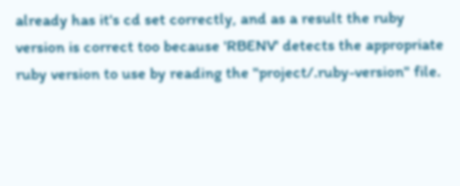already has it's cd set correctly, and as a result the ruby version is correct too because 'RBENV' detects the appropriate ruby version to use by reading the "project/.ruby-version" file.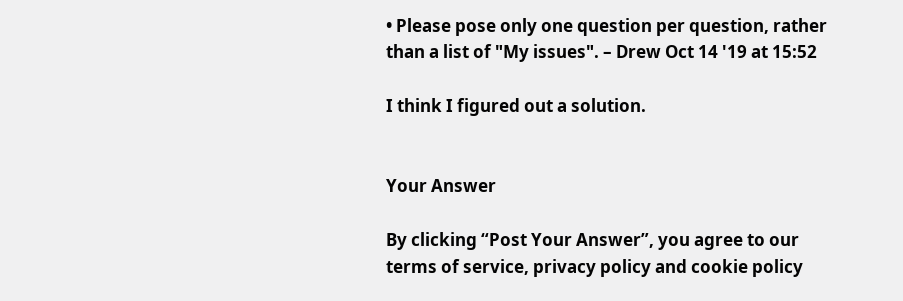• Please pose only one question per question, rather than a list of "My issues". – Drew Oct 14 '19 at 15:52

I think I figured out a solution.


Your Answer

By clicking “Post Your Answer”, you agree to our terms of service, privacy policy and cookie policy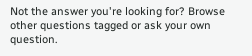Not the answer you're looking for? Browse other questions tagged or ask your own question.